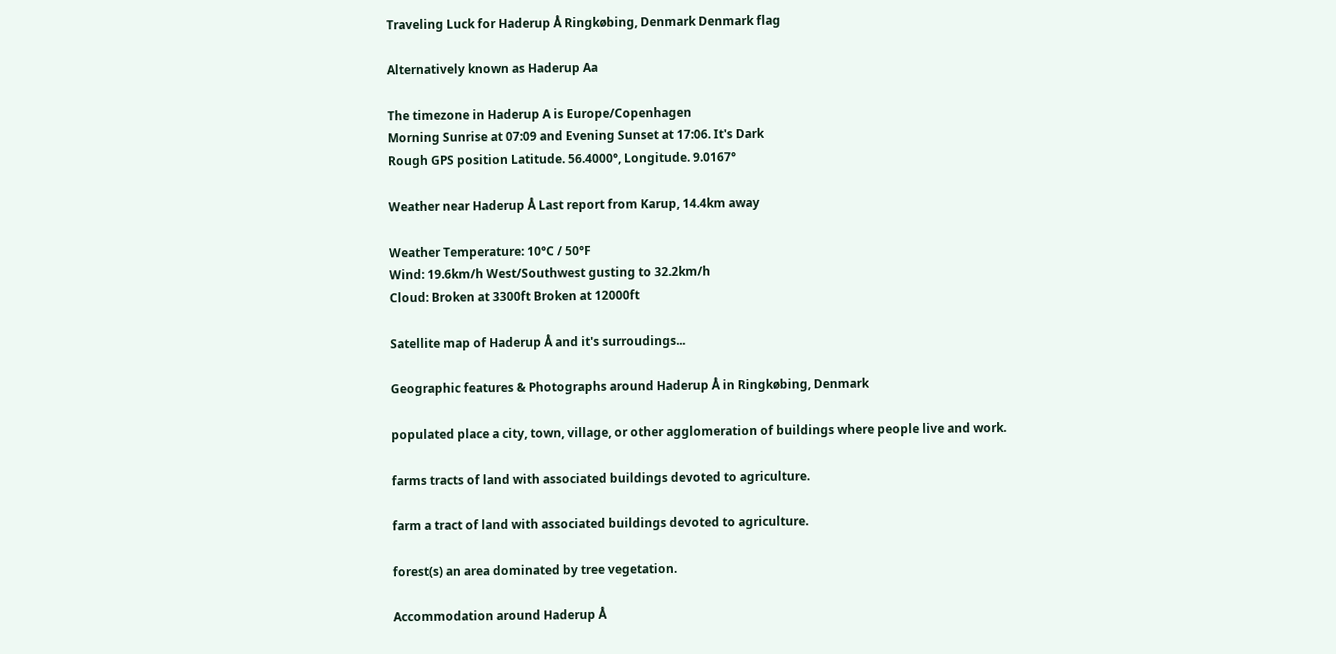Traveling Luck for Haderup Å Ringkøbing, Denmark Denmark flag

Alternatively known as Haderup Aa

The timezone in Haderup A is Europe/Copenhagen
Morning Sunrise at 07:09 and Evening Sunset at 17:06. It's Dark
Rough GPS position Latitude. 56.4000°, Longitude. 9.0167°

Weather near Haderup Å Last report from Karup, 14.4km away

Weather Temperature: 10°C / 50°F
Wind: 19.6km/h West/Southwest gusting to 32.2km/h
Cloud: Broken at 3300ft Broken at 12000ft

Satellite map of Haderup Å and it's surroudings...

Geographic features & Photographs around Haderup Å in Ringkøbing, Denmark

populated place a city, town, village, or other agglomeration of buildings where people live and work.

farms tracts of land with associated buildings devoted to agriculture.

farm a tract of land with associated buildings devoted to agriculture.

forest(s) an area dominated by tree vegetation.

Accommodation around Haderup Å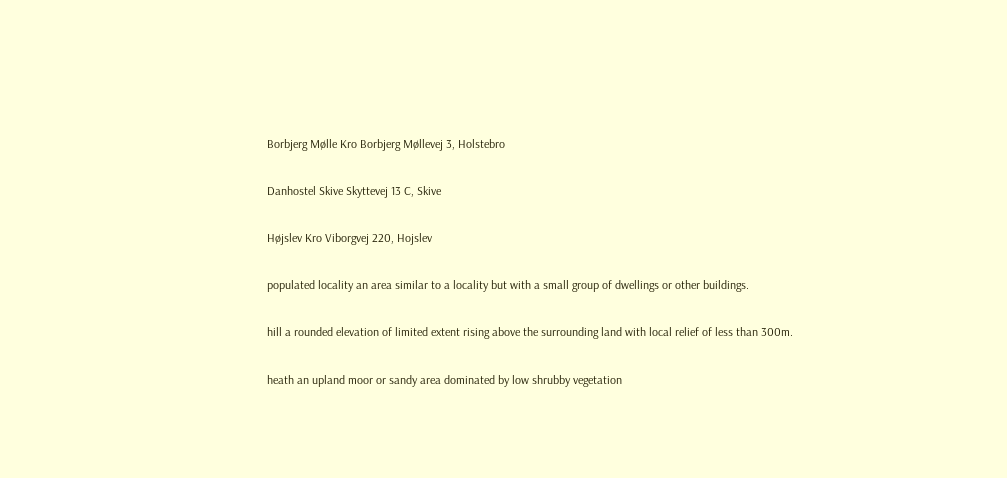Borbjerg Mølle Kro Borbjerg Møllevej 3, Holstebro

Danhostel Skive Skyttevej 13 C, Skive

Højslev Kro Viborgvej 220, Hojslev

populated locality an area similar to a locality but with a small group of dwellings or other buildings.

hill a rounded elevation of limited extent rising above the surrounding land with local relief of less than 300m.

heath an upland moor or sandy area dominated by low shrubby vegetation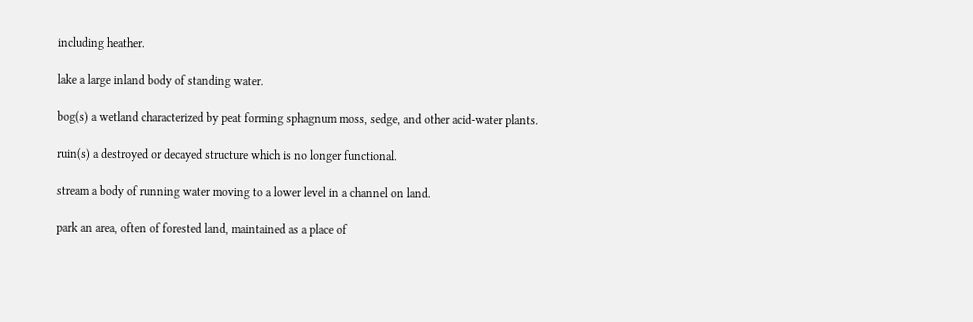including heather.

lake a large inland body of standing water.

bog(s) a wetland characterized by peat forming sphagnum moss, sedge, and other acid-water plants.

ruin(s) a destroyed or decayed structure which is no longer functional.

stream a body of running water moving to a lower level in a channel on land.

park an area, often of forested land, maintained as a place of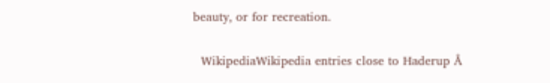beauty, or for recreation.

  WikipediaWikipedia entries close to Haderup Å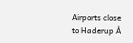Airports close to Haderup Å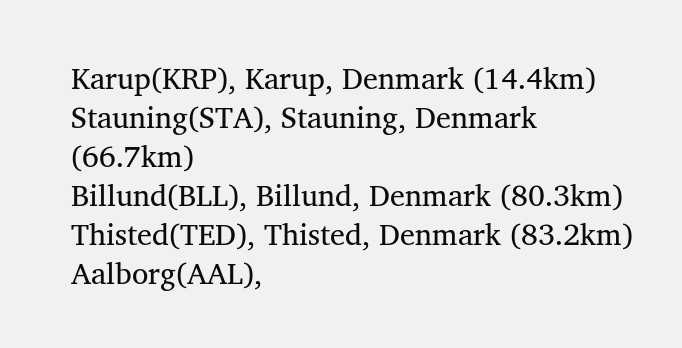Karup(KRP), Karup, Denmark (14.4km)
Stauning(STA), Stauning, Denmark (66.7km)
Billund(BLL), Billund, Denmark (80.3km)
Thisted(TED), Thisted, Denmark (83.2km)
Aalborg(AAL),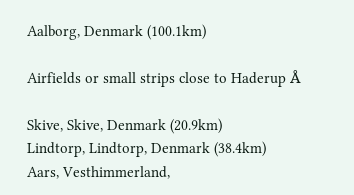Aalborg, Denmark (100.1km)

Airfields or small strips close to Haderup Å

Skive, Skive, Denmark (20.9km)
Lindtorp, Lindtorp, Denmark (38.4km)
Aars, Vesthimmerland,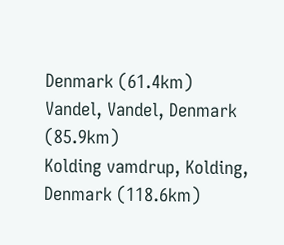Denmark (61.4km)
Vandel, Vandel, Denmark (85.9km)
Kolding vamdrup, Kolding, Denmark (118.6km)